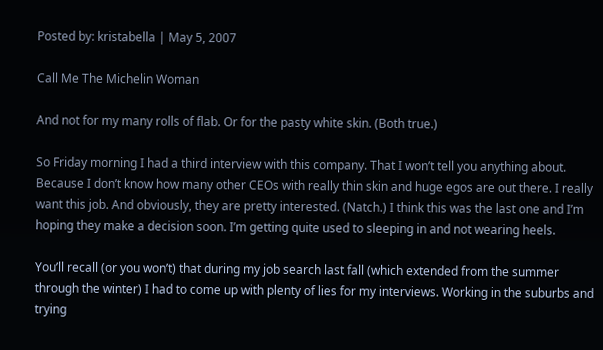Posted by: kristabella | May 5, 2007

Call Me The Michelin Woman

And not for my many rolls of flab. Or for the pasty white skin. (Both true.)

So Friday morning I had a third interview with this company. That I won’t tell you anything about. Because I don’t know how many other CEOs with really thin skin and huge egos are out there. I really want this job. And obviously, they are pretty interested. (Natch.) I think this was the last one and I’m hoping they make a decision soon. I’m getting quite used to sleeping in and not wearing heels.

You’ll recall (or you won’t) that during my job search last fall (which extended from the summer through the winter) I had to come up with plenty of lies for my interviews. Working in the suburbs and trying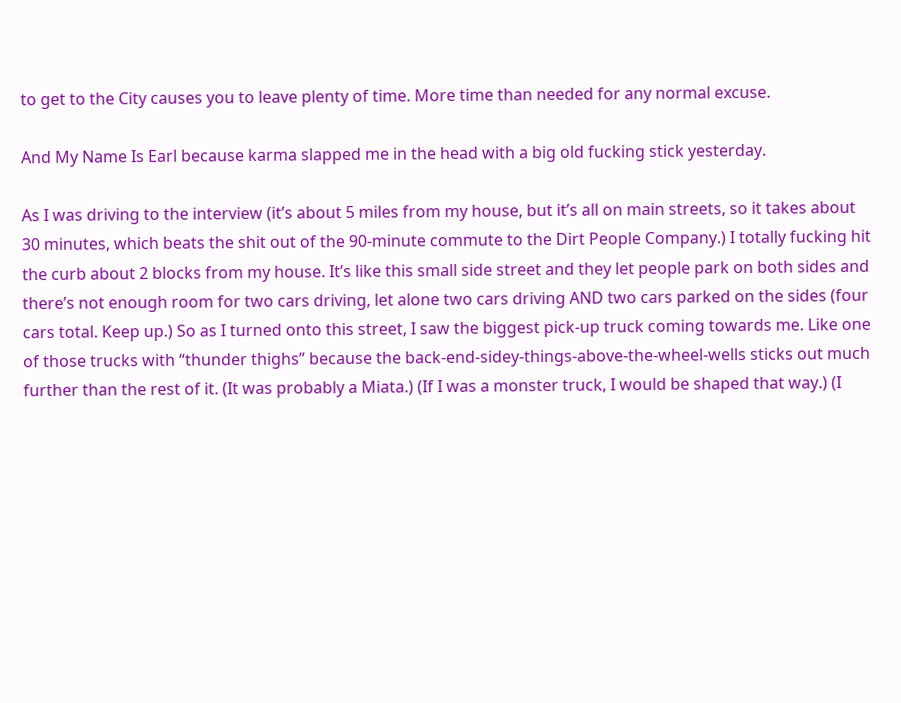to get to the City causes you to leave plenty of time. More time than needed for any normal excuse.

And My Name Is Earl because karma slapped me in the head with a big old fucking stick yesterday.

As I was driving to the interview (it’s about 5 miles from my house, but it’s all on main streets, so it takes about 30 minutes, which beats the shit out of the 90-minute commute to the Dirt People Company.) I totally fucking hit the curb about 2 blocks from my house. It’s like this small side street and they let people park on both sides and there’s not enough room for two cars driving, let alone two cars driving AND two cars parked on the sides (four cars total. Keep up.) So as I turned onto this street, I saw the biggest pick-up truck coming towards me. Like one of those trucks with “thunder thighs” because the back-end-sidey-things-above-the-wheel-wells sticks out much further than the rest of it. (It was probably a Miata.) (If I was a monster truck, I would be shaped that way.) (I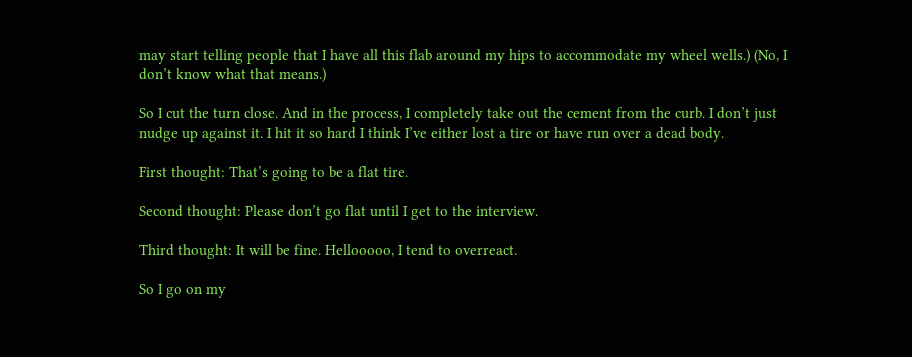may start telling people that I have all this flab around my hips to accommodate my wheel wells.) (No, I don’t know what that means.)

So I cut the turn close. And in the process, I completely take out the cement from the curb. I don’t just nudge up against it. I hit it so hard I think I’ve either lost a tire or have run over a dead body.

First thought: That’s going to be a flat tire.

Second thought: Please don’t go flat until I get to the interview.

Third thought: It will be fine. Hellooooo, I tend to overreact.

So I go on my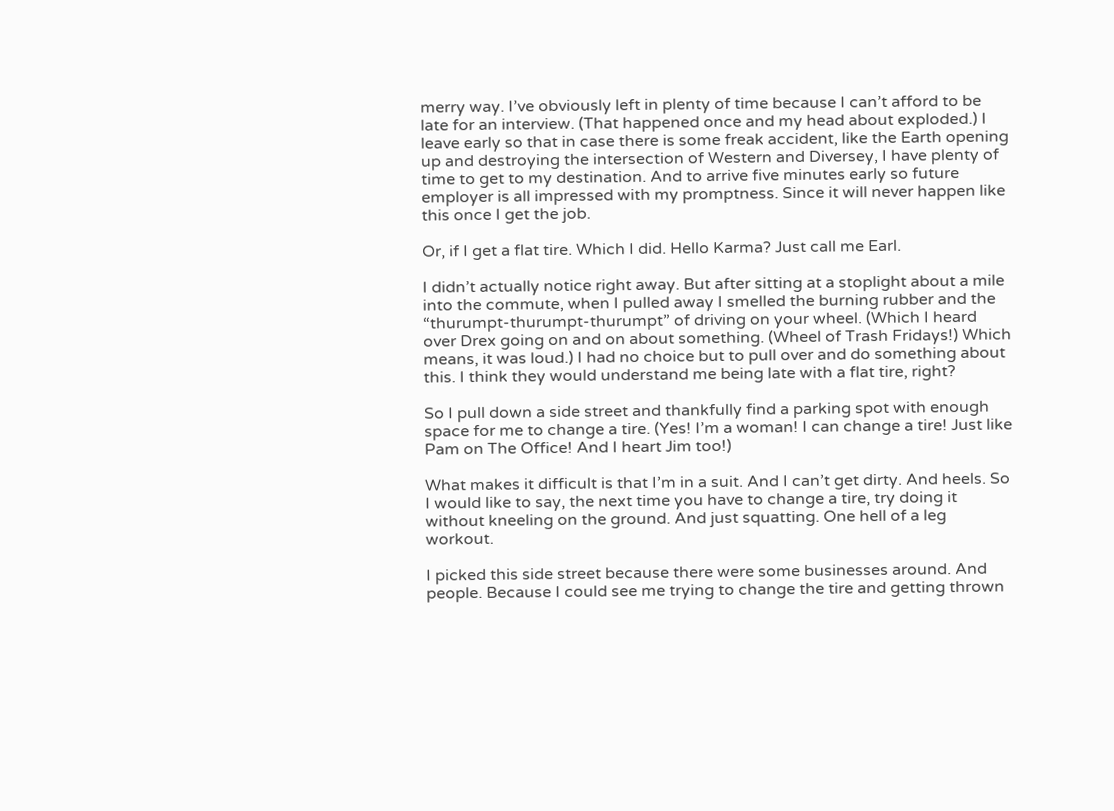merry way. I’ve obviously left in plenty of time because I can’t afford to be late for an interview. (That happened once and my head about exploded.) I leave early so that in case there is some freak accident, like the Earth opening up and destroying the intersection of Western and Diversey, I have plenty of time to get to my destination. And to arrive five minutes early so future employer is all impressed with my promptness. Since it will never happen like this once I get the job.

Or, if I get a flat tire. Which I did. Hello Karma? Just call me Earl.

I didn’t actually notice right away. But after sitting at a stoplight about a mile into the commute, when I pulled away I smelled the burning rubber and the “thurumpt-thurumpt-thurumpt” of driving on your wheel. (Which I heard over Drex going on and on about something. (Wheel of Trash Fridays!) Which means, it was loud.) I had no choice but to pull over and do something about this. I think they would understand me being late with a flat tire, right?

So I pull down a side street and thankfully find a parking spot with enough space for me to change a tire. (Yes! I’m a woman! I can change a tire! Just like Pam on The Office! And I heart Jim too!)

What makes it difficult is that I’m in a suit. And I can’t get dirty. And heels. So I would like to say, the next time you have to change a tire, try doing it without kneeling on the ground. And just squatting. One hell of a leg workout.

I picked this side street because there were some businesses around. And people. Because I could see me trying to change the tire and getting thrown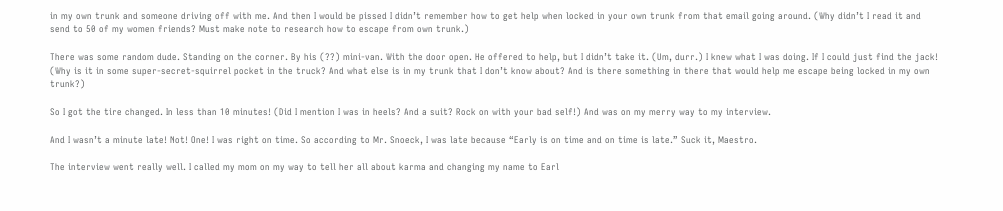in my own trunk and someone driving off with me. And then I would be pissed I didn’t remember how to get help when locked in your own trunk from that email going around. (Why didn’t I read it and send to 50 of my women friends? Must make note to research how to escape from own trunk.)

There was some random dude. Standing on the corner. By his (??) mini-van. With the door open. He offered to help, but I didn’t take it. (Um, durr.) I knew what I was doing. If I could just find the jack! (Why is it in some super-secret-squirrel pocket in the truck? And what else is in my trunk that I don’t know about? And is there something in there that would help me escape being locked in my own trunk?)

So I got the tire changed. In less than 10 minutes! (Did I mention I was in heels? And a suit? Rock on with your bad self!) And was on my merry way to my interview.

And I wasn’t a minute late! Not! One! I was right on time. So according to Mr. Snoeck, I was late because “Early is on time and on time is late.” Suck it, Maestro.

The interview went really well. I called my mom on my way to tell her all about karma and changing my name to Earl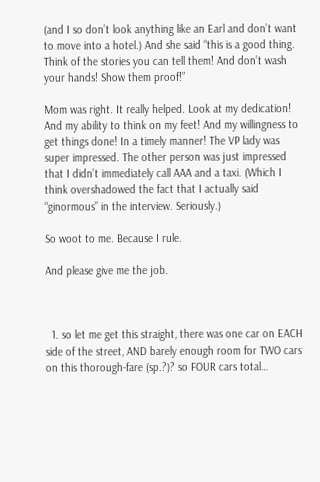(and I so don’t look anything like an Earl and don’t want to move into a hotel.) And she said “this is a good thing. Think of the stories you can tell them! And don’t wash your hands! Show them proof!”

Mom was right. It really helped. Look at my dedication! And my ability to think on my feet! And my willingness to get things done! In a timely manner! The VP lady was super impressed. The other person was just impressed that I didn’t immediately call AAA and a taxi. (Which I think overshadowed the fact that I actually said “ginormous” in the interview. Seriously.)

So woot to me. Because I rule.

And please give me the job.



  1. so let me get this straight, there was one car on EACH side of the street, AND barely enough room for TWO cars on this thorough-fare (sp.?)? so FOUR cars total…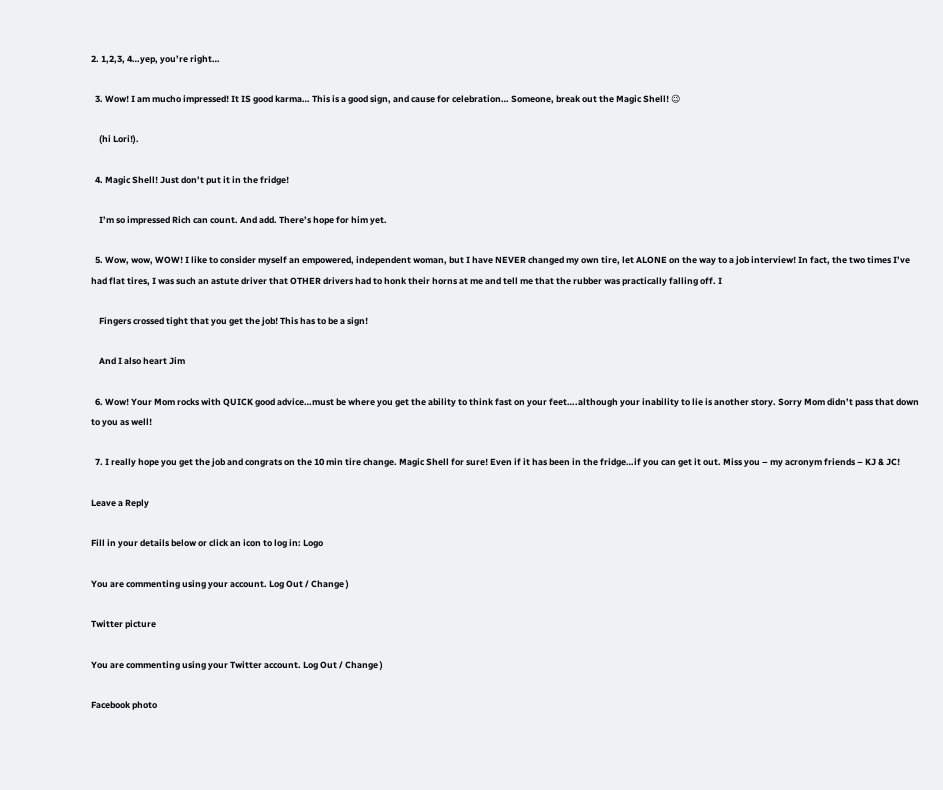2. 1,2,3, 4…yep, you’re right…

  3. Wow! I am mucho impressed! It IS good karma… This is a good sign, and cause for celebration… Someone, break out the Magic Shell! 😉

    (hi Lori!).

  4. Magic Shell! Just don’t put it in the fridge!

    I’m so impressed Rich can count. And add. There’s hope for him yet.

  5. Wow, wow, WOW! I like to consider myself an empowered, independent woman, but I have NEVER changed my own tire, let ALONE on the way to a job interview! In fact, the two times I’ve had flat tires, I was such an astute driver that OTHER drivers had to honk their horns at me and tell me that the rubber was practically falling off. I

    Fingers crossed tight that you get the job! This has to be a sign!

    And I also heart Jim

  6. Wow! Your Mom rocks with QUICK good advice…must be where you get the ability to think fast on your feet….although your inability to lie is another story. Sorry Mom didn’t pass that down to you as well!

  7. I really hope you get the job and congrats on the 10 min tire change. Magic Shell for sure! Even if it has been in the fridge…if you can get it out. Miss you – my acronym friends – KJ & JC!

Leave a Reply

Fill in your details below or click an icon to log in: Logo

You are commenting using your account. Log Out / Change )

Twitter picture

You are commenting using your Twitter account. Log Out / Change )

Facebook photo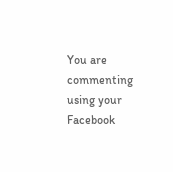You are commenting using your Facebook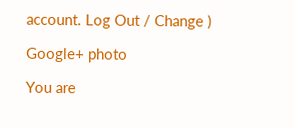account. Log Out / Change )

Google+ photo

You are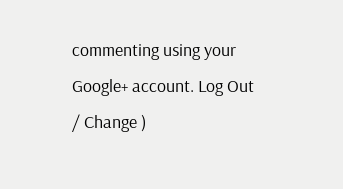commenting using your Google+ account. Log Out / Change )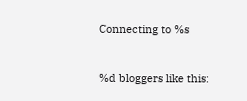Connecting to %s


%d bloggers like this: